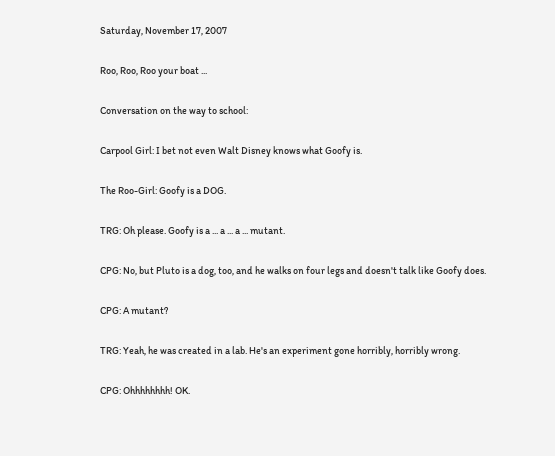Saturday, November 17, 2007

Roo, Roo, Roo your boat ...

Conversation on the way to school:

Carpool Girl: I bet not even Walt Disney knows what Goofy is.

The Roo-Girl: Goofy is a DOG.

TRG: Oh please. Goofy is a ... a ... a ... mutant.

CPG: No, but Pluto is a dog, too, and he walks on four legs and doesn't talk like Goofy does.

CPG: A mutant?

TRG: Yeah, he was created in a lab. He's an experiment gone horribly, horribly wrong.

CPG: Ohhhhhhhh! OK.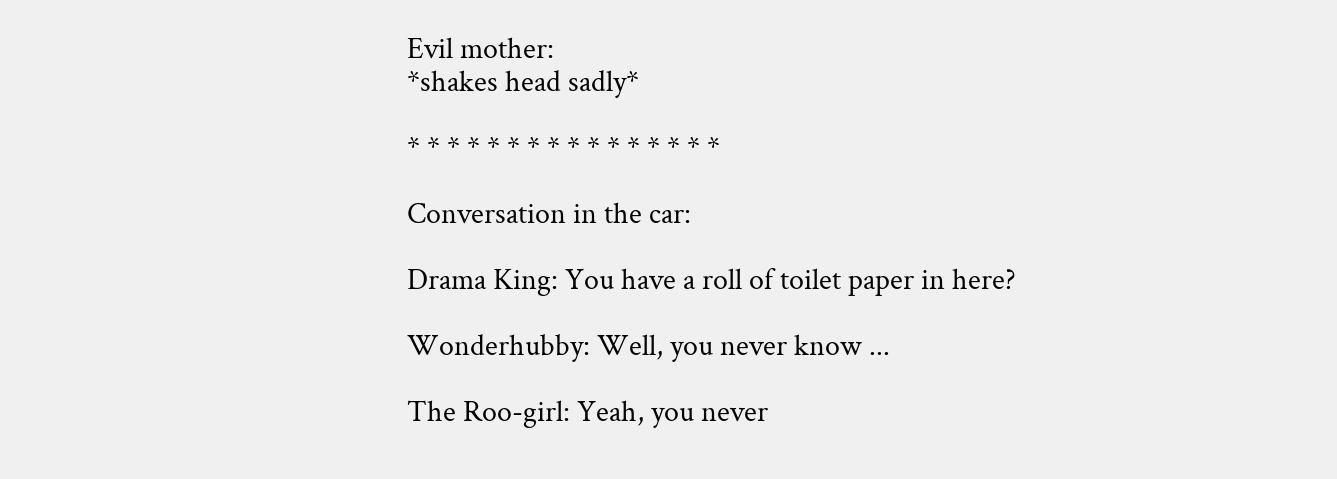Evil mother:
*shakes head sadly*

* * * * * * * * * * * * * * * *

Conversation in the car:

Drama King: You have a roll of toilet paper in here?

Wonderhubby: Well, you never know ...

The Roo-girl: Yeah, you never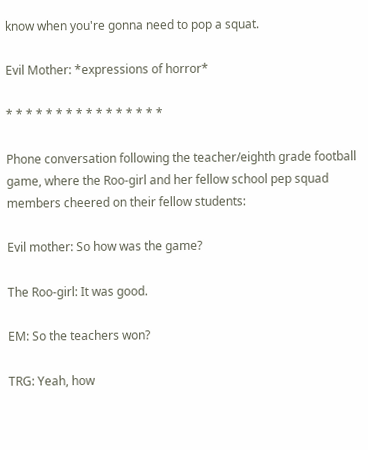know when you're gonna need to pop a squat.

Evil Mother: *expressions of horror*

* * * * * * * * * * * * * * * *

Phone conversation following the teacher/eighth grade football game, where the Roo-girl and her fellow school pep squad members cheered on their fellow students:

Evil mother: So how was the game?

The Roo-girl: It was good.

EM: So the teachers won?

TRG: Yeah, how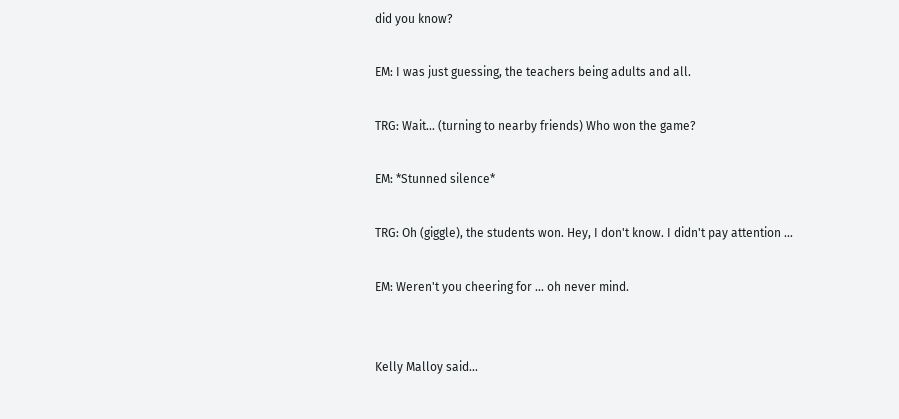did you know?

EM: I was just guessing, the teachers being adults and all.

TRG: Wait... (turning to nearby friends) Who won the game?

EM: *Stunned silence*

TRG: Oh (giggle), the students won. Hey, I don't know. I didn't pay attention ...

EM: Weren't you cheering for ... oh never mind.


Kelly Malloy said...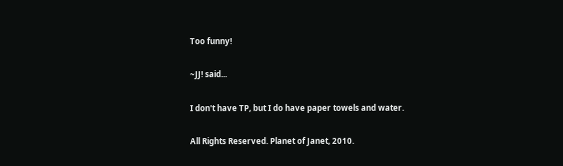Too funny!

~JJ! said...

I don't have TP, but I do have paper towels and water.

All Rights Reserved. Planet of Janet, 2010.